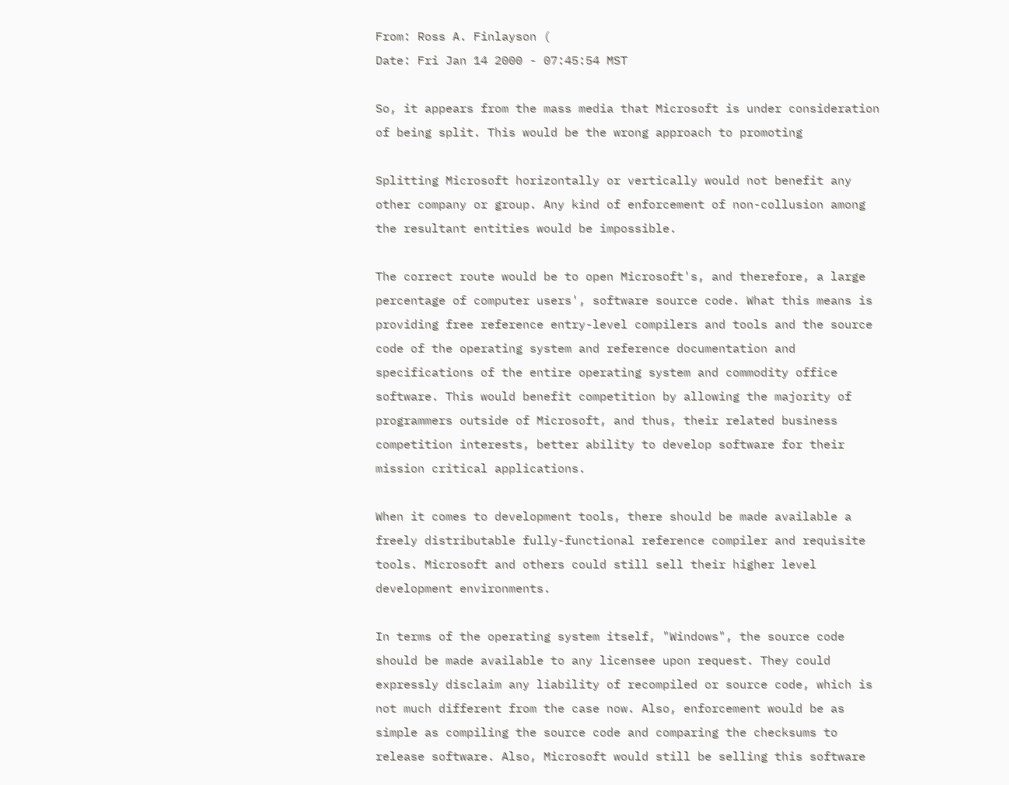From: Ross A. Finlayson (
Date: Fri Jan 14 2000 - 07:45:54 MST

So, it appears from the mass media that Microsoft is under consideration
of being split. This would be the wrong approach to promoting

Splitting Microsoft horizontally or vertically would not benefit any
other company or group. Any kind of enforcement of non-collusion among
the resultant entities would be impossible.

The correct route would be to open Microsoft's, and therefore, a large
percentage of computer users', software source code. What this means is
providing free reference entry-level compilers and tools and the source
code of the operating system and reference documentation and
specifications of the entire operating system and commodity office
software. This would benefit competition by allowing the majority of
programmers outside of Microsoft, and thus, their related business
competition interests, better ability to develop software for their
mission critical applications.

When it comes to development tools, there should be made available a
freely distributable fully-functional reference compiler and requisite
tools. Microsoft and others could still sell their higher level
development environments.

In terms of the operating system itself, "Windows", the source code
should be made available to any licensee upon request. They could
expressly disclaim any liability of recompiled or source code, which is
not much different from the case now. Also, enforcement would be as
simple as compiling the source code and comparing the checksums to
release software. Also, Microsoft would still be selling this software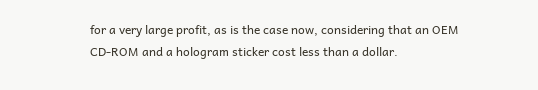for a very large profit, as is the case now, considering that an OEM
CD-ROM and a hologram sticker cost less than a dollar.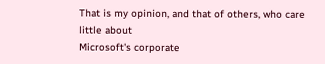That is my opinion, and that of others, who care little about
Microsoft's corporate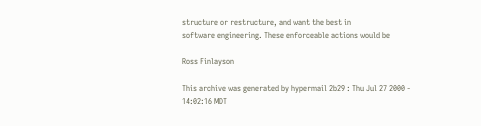structure or restructure, and want the best in
software engineering. These enforceable actions would be

Ross Finlayson

This archive was generated by hypermail 2b29 : Thu Jul 27 2000 - 14:02:16 MDT